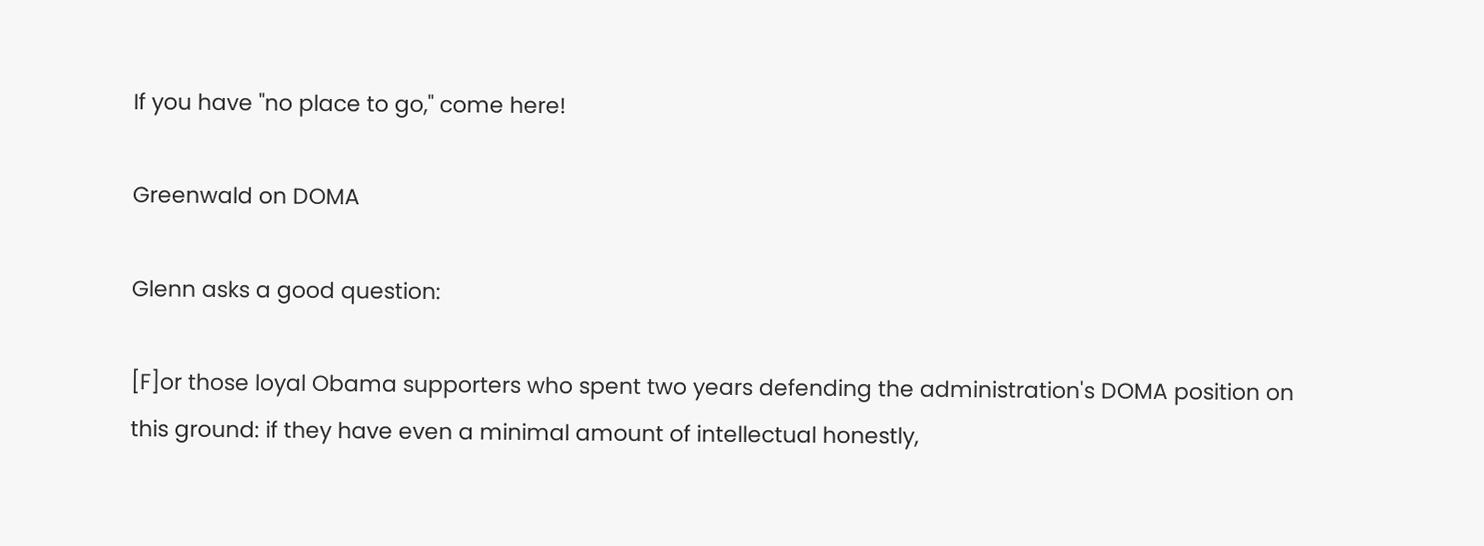If you have "no place to go," come here!

Greenwald on DOMA

Glenn asks a good question:

[F]or those loyal Obama supporters who spent two years defending the administration's DOMA position on this ground: if they have even a minimal amount of intellectual honestly,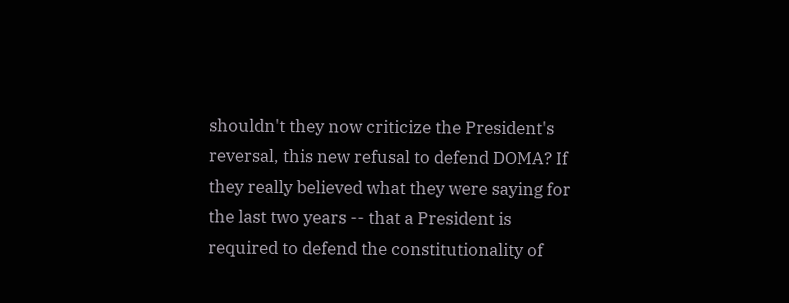shouldn't they now criticize the President's reversal, this new refusal to defend DOMA? If they really believed what they were saying for the last two years -- that a President is required to defend the constitutionality of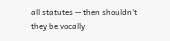all statutes -- then shouldn't they be vocally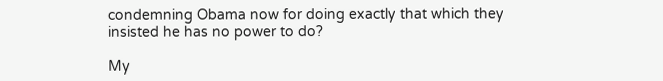condemning Obama now for doing exactly that which they insisted he has no power to do?

My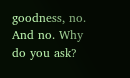goodness, no. And no. Why do you ask?